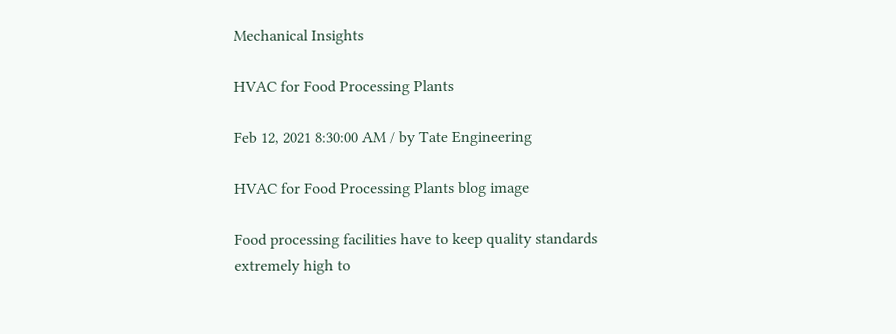Mechanical Insights

HVAC for Food Processing Plants

Feb 12, 2021 8:30:00 AM / by Tate Engineering

HVAC for Food Processing Plants blog image

Food processing facilities have to keep quality standards extremely high to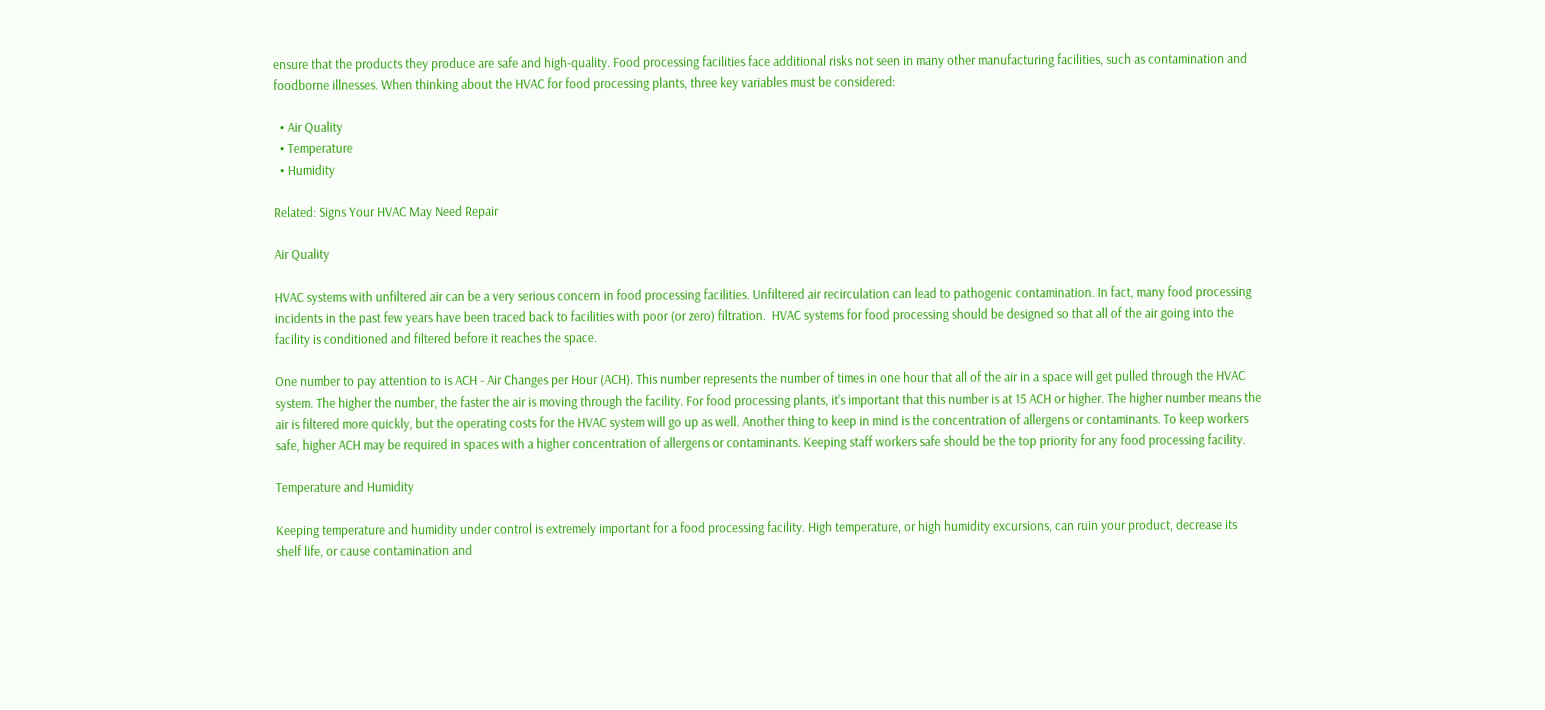ensure that the products they produce are safe and high-quality. Food processing facilities face additional risks not seen in many other manufacturing facilities, such as contamination and foodborne illnesses. When thinking about the HVAC for food processing plants, three key variables must be considered:

  • Air Quality
  • Temperature
  • Humidity

Related: Signs Your HVAC May Need Repair

Air Quality

HVAC systems with unfiltered air can be a very serious concern in food processing facilities. Unfiltered air recirculation can lead to pathogenic contamination. In fact, many food processing incidents in the past few years have been traced back to facilities with poor (or zero) filtration.  HVAC systems for food processing should be designed so that all of the air going into the facility is conditioned and filtered before it reaches the space.

One number to pay attention to is ACH - Air Changes per Hour (ACH). This number represents the number of times in one hour that all of the air in a space will get pulled through the HVAC system. The higher the number, the faster the air is moving through the facility. For food processing plants, it’s important that this number is at 15 ACH or higher. The higher number means the air is filtered more quickly, but the operating costs for the HVAC system will go up as well. Another thing to keep in mind is the concentration of allergens or contaminants. To keep workers safe, higher ACH may be required in spaces with a higher concentration of allergens or contaminants. Keeping staff workers safe should be the top priority for any food processing facility.

Temperature and Humidity

Keeping temperature and humidity under control is extremely important for a food processing facility. High temperature, or high humidity excursions, can ruin your product, decrease its shelf life, or cause contamination and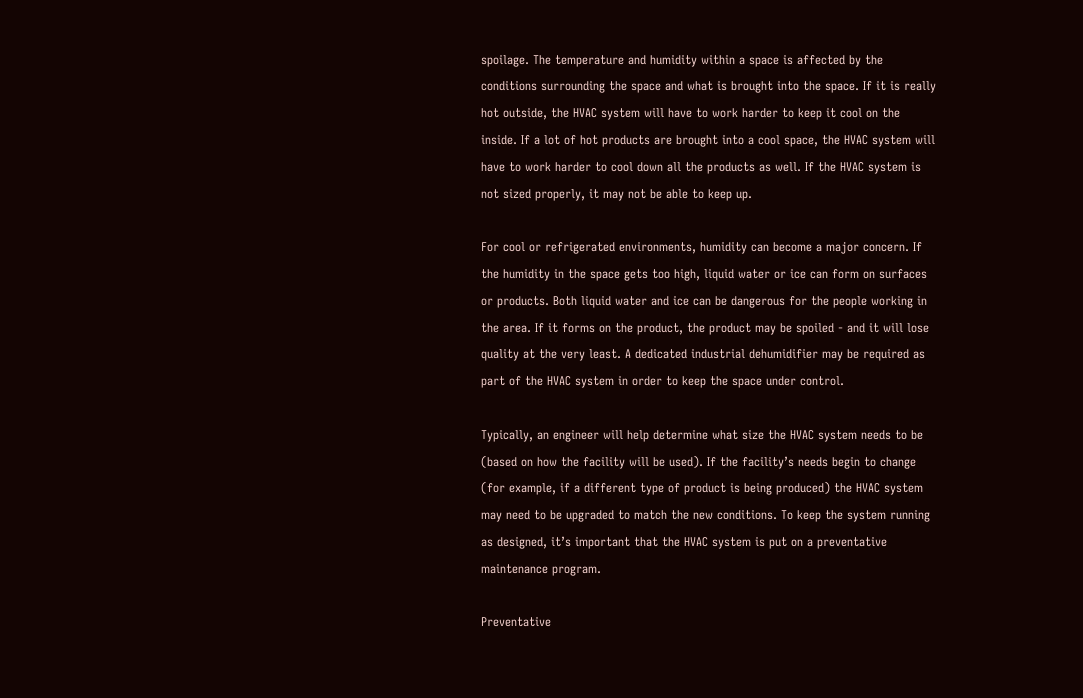spoilage. The temperature and humidity within a space is affected by the conditions surrounding the space and what is brought into the space. If it is really hot outside, the HVAC system will have to work harder to keep it cool on the inside. If a lot of hot products are brought into a cool space, the HVAC system will have to work harder to cool down all the products as well. If the HVAC system is not sized properly, it may not be able to keep up.

For cool or refrigerated environments, humidity can become a major concern. If the humidity in the space gets too high, liquid water or ice can form on surfaces or products. Both liquid water and ice can be dangerous for the people working in the area. If it forms on the product, the product may be spoiled - and it will lose quality at the very least. A dedicated industrial dehumidifier may be required as part of the HVAC system in order to keep the space under control.

Typically, an engineer will help determine what size the HVAC system needs to be (based on how the facility will be used). If the facility’s needs begin to change (for example, if a different type of product is being produced) the HVAC system may need to be upgraded to match the new conditions. To keep the system running as designed, it’s important that the HVAC system is put on a preventative maintenance program.

Preventative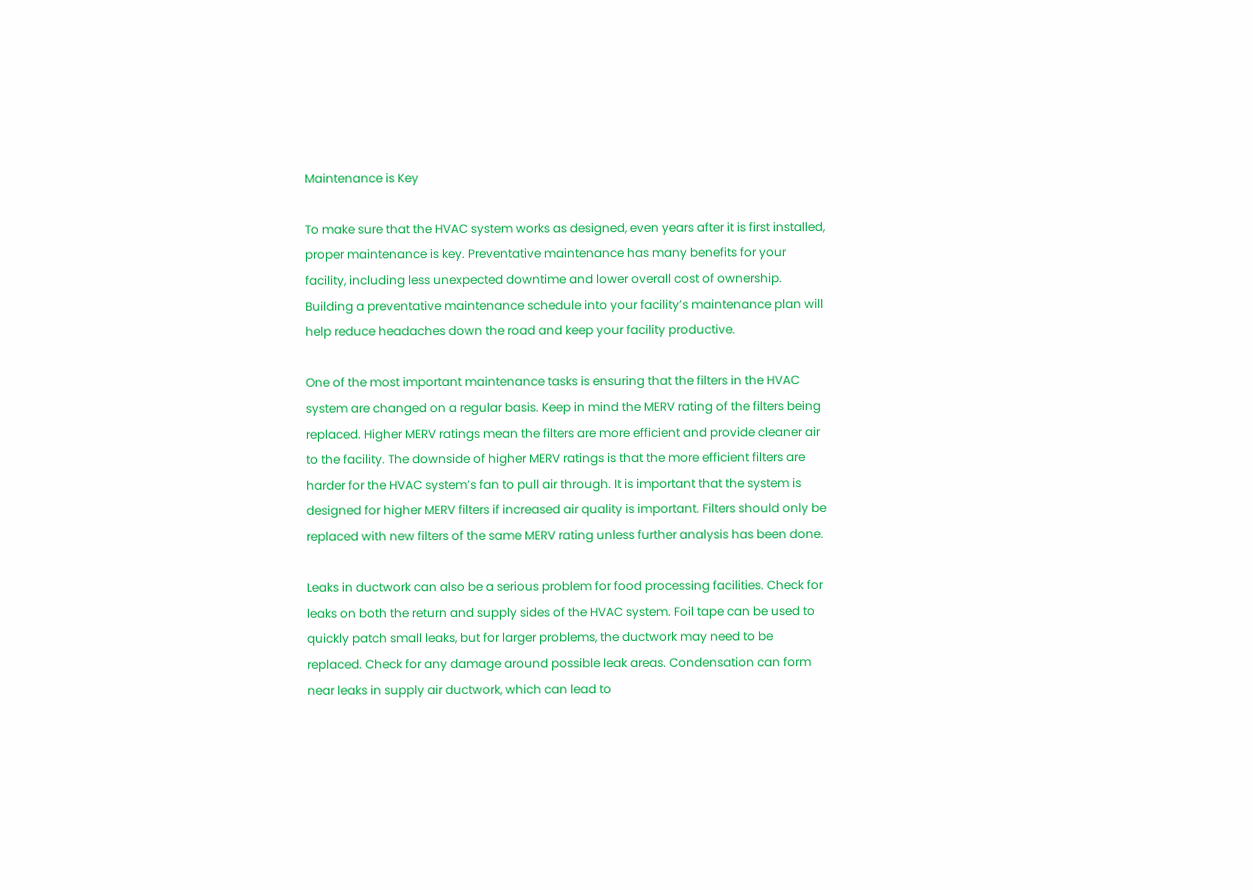Maintenance is Key

To make sure that the HVAC system works as designed, even years after it is first installed, proper maintenance is key. Preventative maintenance has many benefits for your facility, including less unexpected downtime and lower overall cost of ownership. Building a preventative maintenance schedule into your facility’s maintenance plan will help reduce headaches down the road and keep your facility productive.

One of the most important maintenance tasks is ensuring that the filters in the HVAC system are changed on a regular basis. Keep in mind the MERV rating of the filters being replaced. Higher MERV ratings mean the filters are more efficient and provide cleaner air to the facility. The downside of higher MERV ratings is that the more efficient filters are harder for the HVAC system’s fan to pull air through. It is important that the system is designed for higher MERV filters if increased air quality is important. Filters should only be replaced with new filters of the same MERV rating unless further analysis has been done.

Leaks in ductwork can also be a serious problem for food processing facilities. Check for leaks on both the return and supply sides of the HVAC system. Foil tape can be used to quickly patch small leaks, but for larger problems, the ductwork may need to be replaced. Check for any damage around possible leak areas. Condensation can form near leaks in supply air ductwork, which can lead to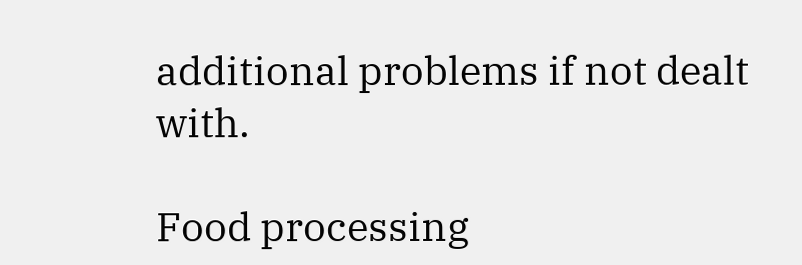additional problems if not dealt with.

Food processing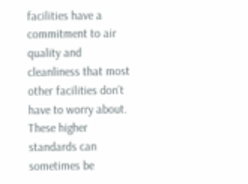facilities have a commitment to air quality and cleanliness that most other facilities don’t have to worry about. These higher standards can sometimes be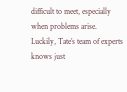difficult to meet, especially when problems arise. Luckily, Tate’s team of experts knows just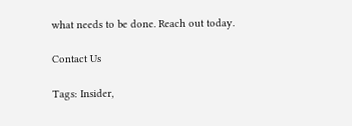what needs to be done. Reach out today.

Contact Us

Tags: Insider,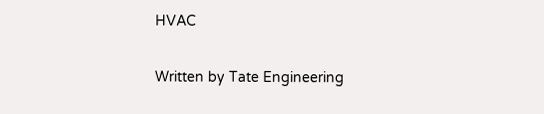HVAC

Written by Tate Engineering